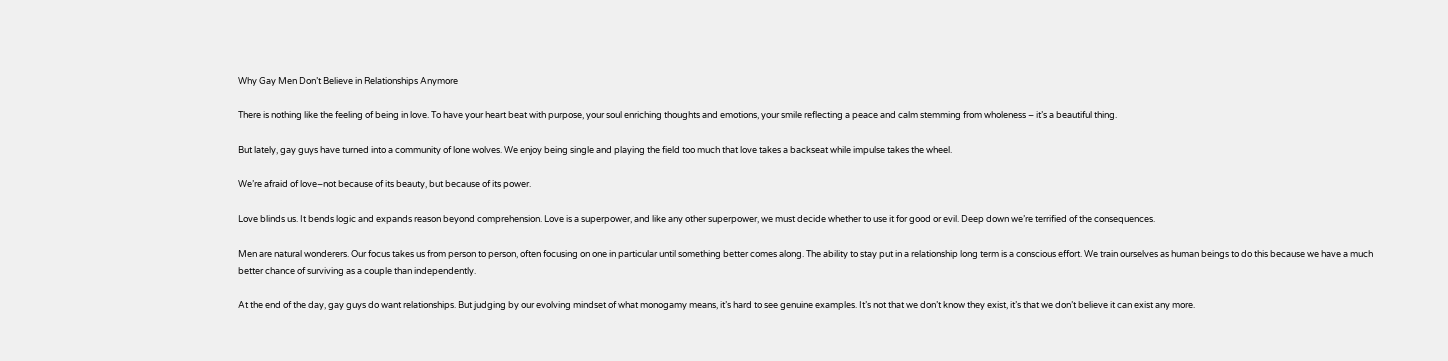Why Gay Men Don’t Believe in Relationships Anymore

There is nothing like the feeling of being in love. To have your heart beat with purpose, your soul enriching thoughts and emotions, your smile reflecting a peace and calm stemming from wholeness – it’s a beautiful thing.

But lately, gay guys have turned into a community of lone wolves. We enjoy being single and playing the field too much that love takes a backseat while impulse takes the wheel.

We’re afraid of love–not because of its beauty, but because of its power.

Love blinds us. It bends logic and expands reason beyond comprehension. Love is a superpower, and like any other superpower, we must decide whether to use it for good or evil. Deep down we’re terrified of the consequences.

Men are natural wonderers. Our focus takes us from person to person, often focusing on one in particular until something better comes along. The ability to stay put in a relationship long term is a conscious effort. We train ourselves as human beings to do this because we have a much better chance of surviving as a couple than independently.

At the end of the day, gay guys do want relationships. But judging by our evolving mindset of what monogamy means, it’s hard to see genuine examples. It’s not that we don’t know they exist, it’s that we don’t believe it can exist any more.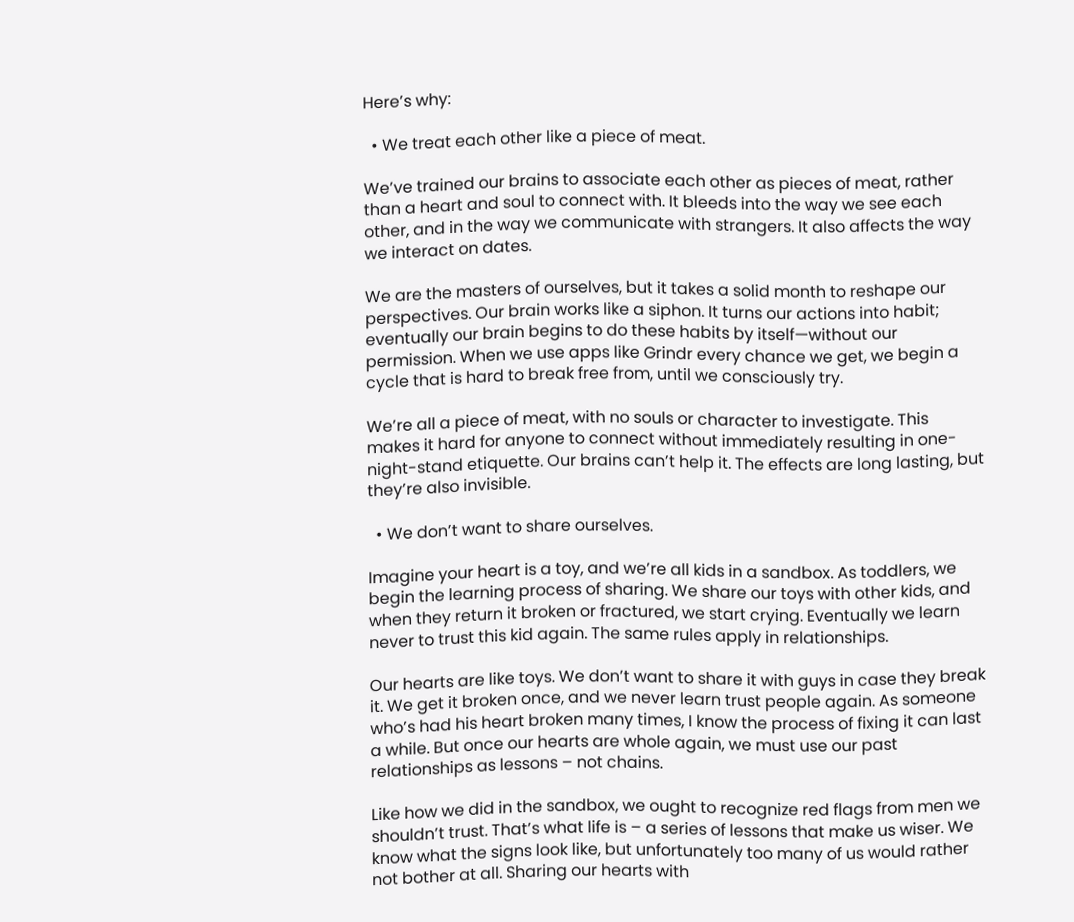Here’s why:

  • We treat each other like a piece of meat.

We’ve trained our brains to associate each other as pieces of meat, rather than a heart and soul to connect with. It bleeds into the way we see each other, and in the way we communicate with strangers. It also affects the way we interact on dates.

We are the masters of ourselves, but it takes a solid month to reshape our perspectives. Our brain works like a siphon. It turns our actions into habit; eventually our brain begins to do these habits by itself—without our permission. When we use apps like Grindr every chance we get, we begin a cycle that is hard to break free from, until we consciously try.

We’re all a piece of meat, with no souls or character to investigate. This makes it hard for anyone to connect without immediately resulting in one-night-stand etiquette. Our brains can’t help it. The effects are long lasting, but they’re also invisible.

  • We don’t want to share ourselves.

Imagine your heart is a toy, and we’re all kids in a sandbox. As toddlers, we begin the learning process of sharing. We share our toys with other kids, and when they return it broken or fractured, we start crying. Eventually we learn never to trust this kid again. The same rules apply in relationships.

Our hearts are like toys. We don’t want to share it with guys in case they break it. We get it broken once, and we never learn trust people again. As someone who’s had his heart broken many times, I know the process of fixing it can last a while. But once our hearts are whole again, we must use our past relationships as lessons – not chains.

Like how we did in the sandbox, we ought to recognize red flags from men we shouldn’t trust. That’s what life is – a series of lessons that make us wiser. We know what the signs look like, but unfortunately too many of us would rather not bother at all. Sharing our hearts with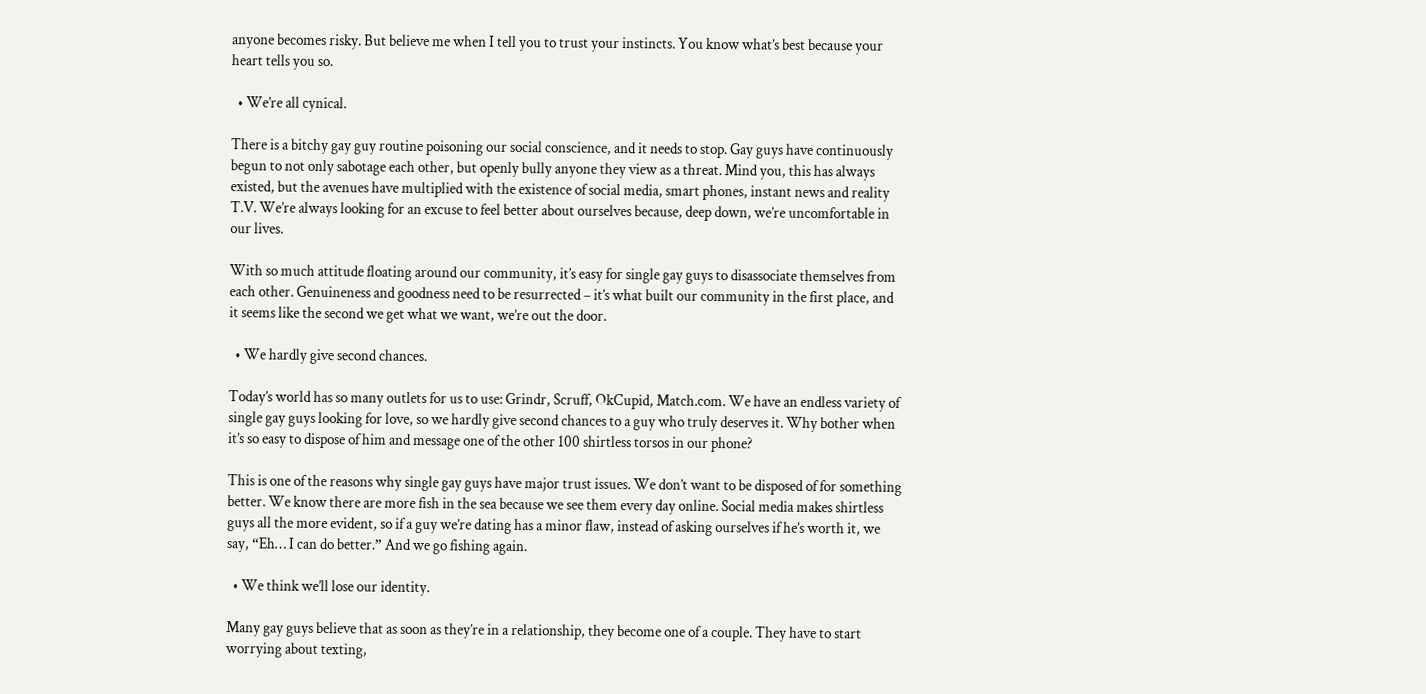anyone becomes risky. But believe me when I tell you to trust your instincts. You know what’s best because your heart tells you so.

  • We’re all cynical.

There is a bitchy gay guy routine poisoning our social conscience, and it needs to stop. Gay guys have continuously begun to not only sabotage each other, but openly bully anyone they view as a threat. Mind you, this has always existed, but the avenues have multiplied with the existence of social media, smart phones, instant news and reality T.V. We’re always looking for an excuse to feel better about ourselves because, deep down, we’re uncomfortable in our lives.

With so much attitude floating around our community, it’s easy for single gay guys to disassociate themselves from each other. Genuineness and goodness need to be resurrected – it’s what built our community in the first place, and it seems like the second we get what we want, we’re out the door.

  • We hardly give second chances.

Today’s world has so many outlets for us to use: Grindr, Scruff, OkCupid, Match.com. We have an endless variety of single gay guys looking for love, so we hardly give second chances to a guy who truly deserves it. Why bother when it’s so easy to dispose of him and message one of the other 100 shirtless torsos in our phone?

This is one of the reasons why single gay guys have major trust issues. We don’t want to be disposed of for something better. We know there are more fish in the sea because we see them every day online. Social media makes shirtless guys all the more evident, so if a guy we’re dating has a minor flaw, instead of asking ourselves if he’s worth it, we say, “Eh… I can do better.” And we go fishing again.

  • We think we’ll lose our identity.

Many gay guys believe that as soon as they’re in a relationship, they become one of a couple. They have to start worrying about texting,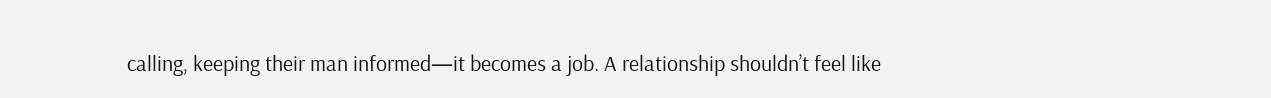calling, keeping their man informed—it becomes a job. A relationship shouldn’t feel like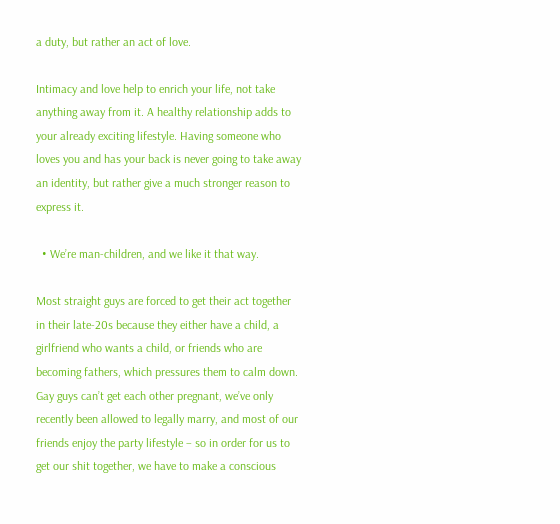a duty, but rather an act of love.

Intimacy and love help to enrich your life, not take anything away from it. A healthy relationship adds to your already exciting lifestyle. Having someone who loves you and has your back is never going to take away an identity, but rather give a much stronger reason to express it.

  • We’re man-children, and we like it that way.

Most straight guys are forced to get their act together in their late-20s because they either have a child, a girlfriend who wants a child, or friends who are becoming fathers, which pressures them to calm down. Gay guys can’t get each other pregnant, we’ve only recently been allowed to legally marry, and most of our friends enjoy the party lifestyle – so in order for us to get our shit together, we have to make a conscious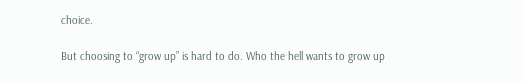choice.

But choosing to “grow up” is hard to do. Who the hell wants to grow up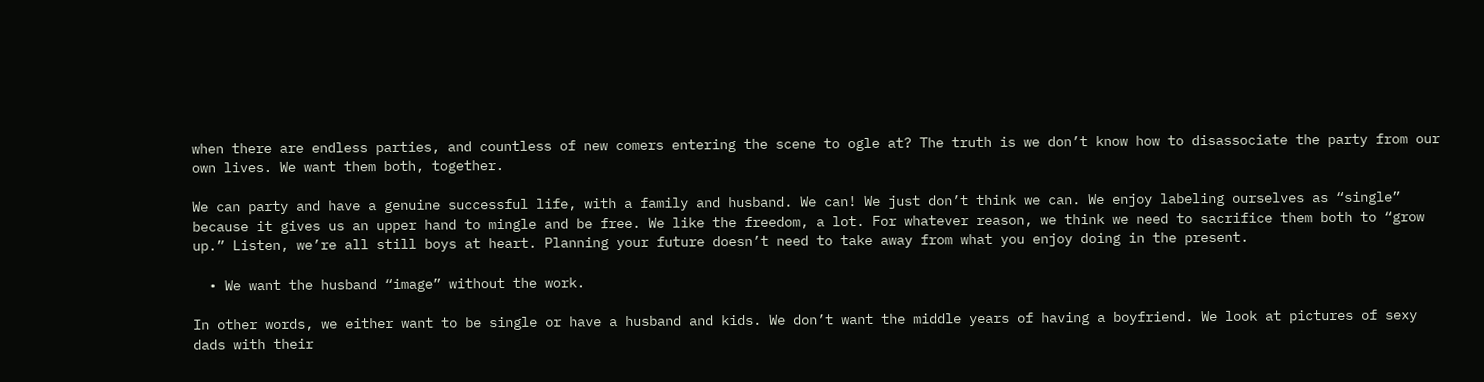when there are endless parties, and countless of new comers entering the scene to ogle at? The truth is we don’t know how to disassociate the party from our own lives. We want them both, together.

We can party and have a genuine successful life, with a family and husband. We can! We just don’t think we can. We enjoy labeling ourselves as “single” because it gives us an upper hand to mingle and be free. We like the freedom, a lot. For whatever reason, we think we need to sacrifice them both to “grow up.” Listen, we’re all still boys at heart. Planning your future doesn’t need to take away from what you enjoy doing in the present.

  • We want the husband “image” without the work.

In other words, we either want to be single or have a husband and kids. We don’t want the middle years of having a boyfriend. We look at pictures of sexy dads with their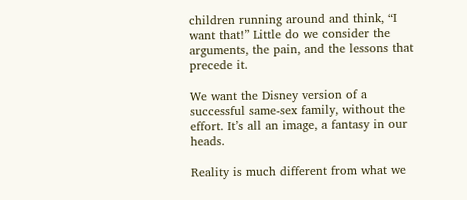children running around and think, “I want that!” Little do we consider the arguments, the pain, and the lessons that precede it.

We want the Disney version of a successful same-sex family, without the effort. It’s all an image, a fantasy in our heads.

Reality is much different from what we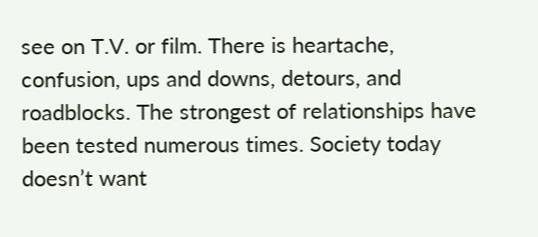see on T.V. or film. There is heartache, confusion, ups and downs, detours, and roadblocks. The strongest of relationships have been tested numerous times. Society today doesn’t want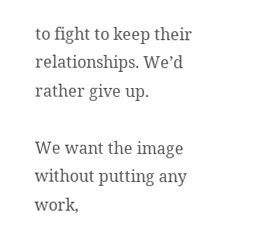to fight to keep their relationships. We’d rather give up.

We want the image without putting any work,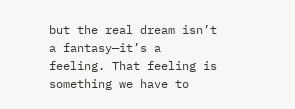but the real dream isn’t a fantasy—it’s a feeling. That feeling is something we have to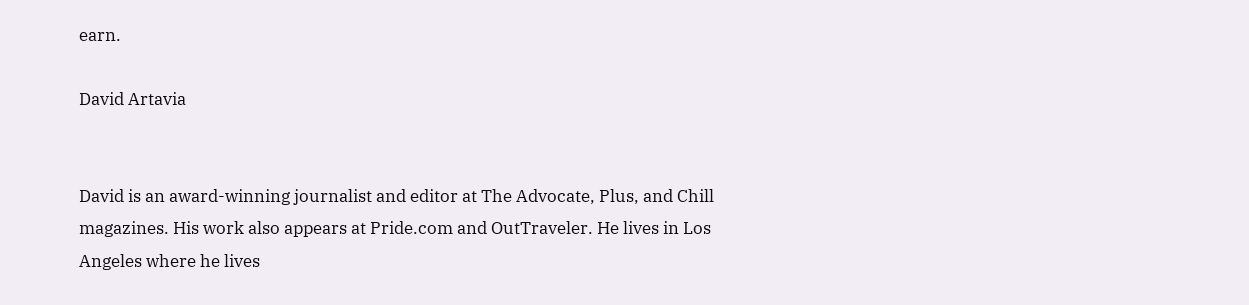earn.

David Artavia


David is an award-winning journalist and editor at The Advocate, Plus, and Chill magazines. His work also appears at Pride.com and OutTraveler. He lives in Los Angeles where he lives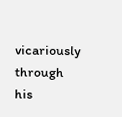vicariously through his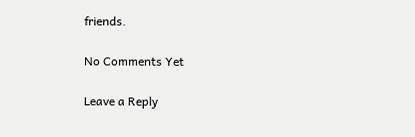friends.

No Comments Yet

Leave a Reply